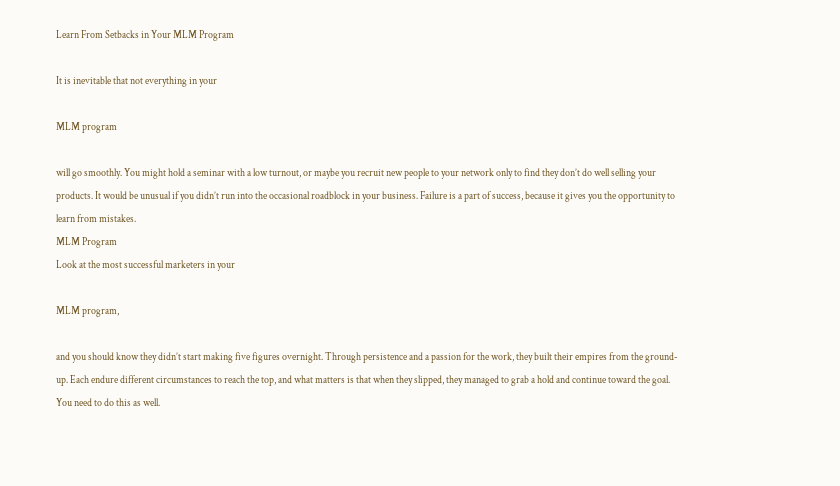Learn From Setbacks in Your MLM Program

It is inevitable that not everything in your

MLM program

will go smoothly. You might hold a seminar with a low turnout, or maybe you recruit new people to your network only to find they don’t do well selling your products. It would be unusual if you didn’t run into the occasional roadblock in your business. Failure is a part of success, because it gives you the opportunity to learn from mistakes.
MLM Program
Look at the most successful marketers in your

MLM program,

and you should know they didn’t start making five figures overnight. Through persistence and a passion for the work, they built their empires from the ground-up. Each endure different circumstances to reach the top, and what matters is that when they slipped, they managed to grab a hold and continue toward the goal. You need to do this as well.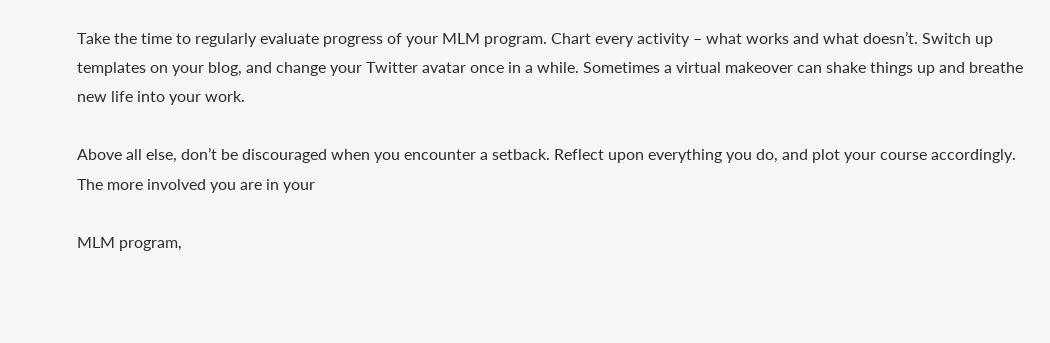Take the time to regularly evaluate progress of your MLM program. Chart every activity – what works and what doesn’t. Switch up templates on your blog, and change your Twitter avatar once in a while. Sometimes a virtual makeover can shake things up and breathe new life into your work.

Above all else, don’t be discouraged when you encounter a setback. Reflect upon everything you do, and plot your course accordingly. The more involved you are in your

MLM program,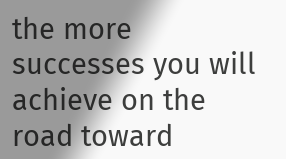the more successes you will achieve on the road toward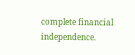complete financial independence.